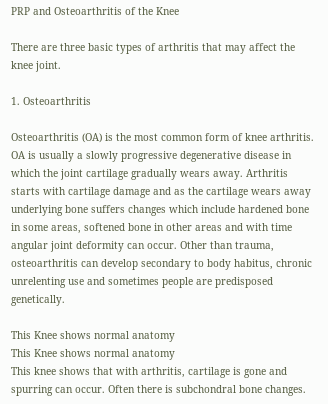PRP and Osteoarthritis of the Knee

There are three basic types of arthritis that may affect the knee joint.

1. Osteoarthritis

Osteoarthritis (OA) is the most common form of knee arthritis. OA is usually a slowly progressive degenerative disease in which the joint cartilage gradually wears away. Arthritis starts with cartilage damage and as the cartilage wears away underlying bone suffers changes which include hardened bone in some areas, softened bone in other areas and with time angular joint deformity can occur. Other than trauma, osteoarthritis can develop secondary to body habitus, chronic unrelenting use and sometimes people are predisposed genetically.

This Knee shows normal anatomy
This Knee shows normal anatomy
This knee shows that with arthritis, cartilage is gone and spurring can occur. Often there is subchondral bone changes.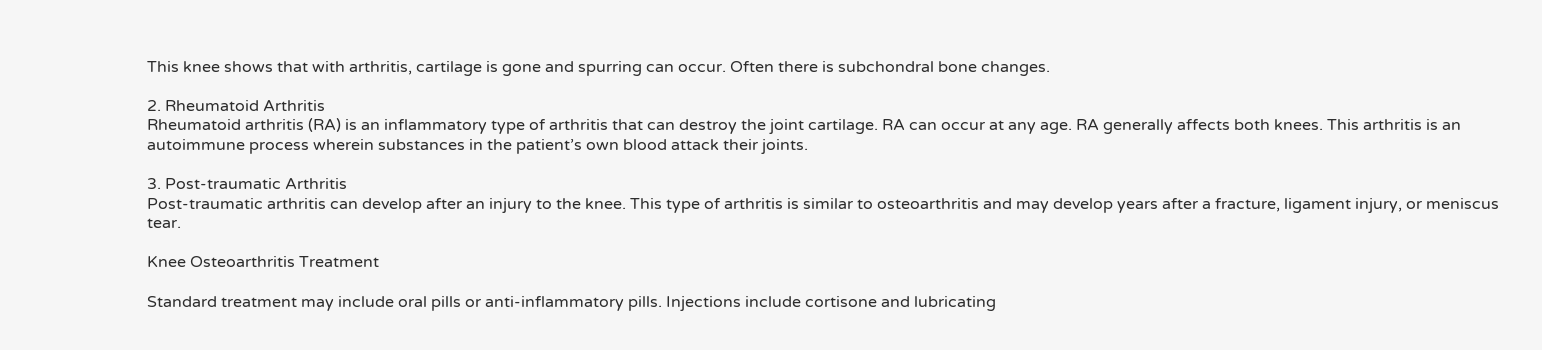This knee shows that with arthritis, cartilage is gone and spurring can occur. Often there is subchondral bone changes.

2. Rheumatoid Arthritis
Rheumatoid arthritis (RA) is an inflammatory type of arthritis that can destroy the joint cartilage. RA can occur at any age. RA generally affects both knees. This arthritis is an autoimmune process wherein substances in the patient’s own blood attack their joints.

3. Post-traumatic Arthritis
Post-traumatic arthritis can develop after an injury to the knee. This type of arthritis is similar to osteoarthritis and may develop years after a fracture, ligament injury, or meniscus tear.

Knee Osteoarthritis Treatment

Standard treatment may include oral pills or anti-inflammatory pills. Injections include cortisone and lubricating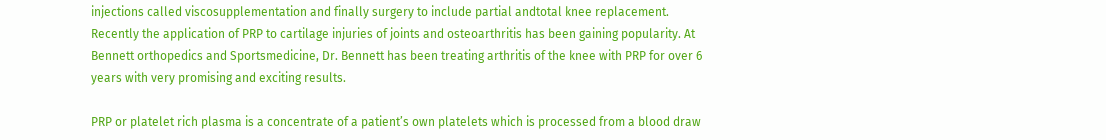injections called viscosupplementation and finally surgery to include partial andtotal knee replacement.
Recently the application of PRP to cartilage injuries of joints and osteoarthritis has been gaining popularity. At Bennett orthopedics and Sportsmedicine, Dr. Bennett has been treating arthritis of the knee with PRP for over 6 years with very promising and exciting results.

PRP or platelet rich plasma is a concentrate of a patient’s own platelets which is processed from a blood draw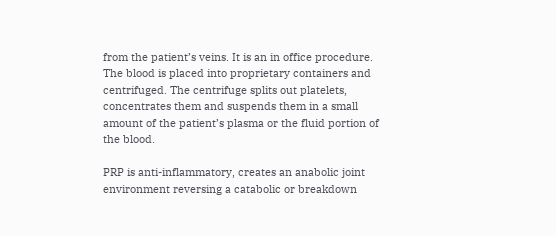from the patient’s veins. It is an in office procedure. The blood is placed into proprietary containers and centrifuged. The centrifuge splits out platelets, concentrates them and suspends them in a small amount of the patient’s plasma or the fluid portion of the blood.

PRP is anti-inflammatory, creates an anabolic joint environment reversing a catabolic or breakdown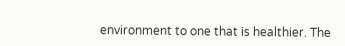environment to one that is healthier. The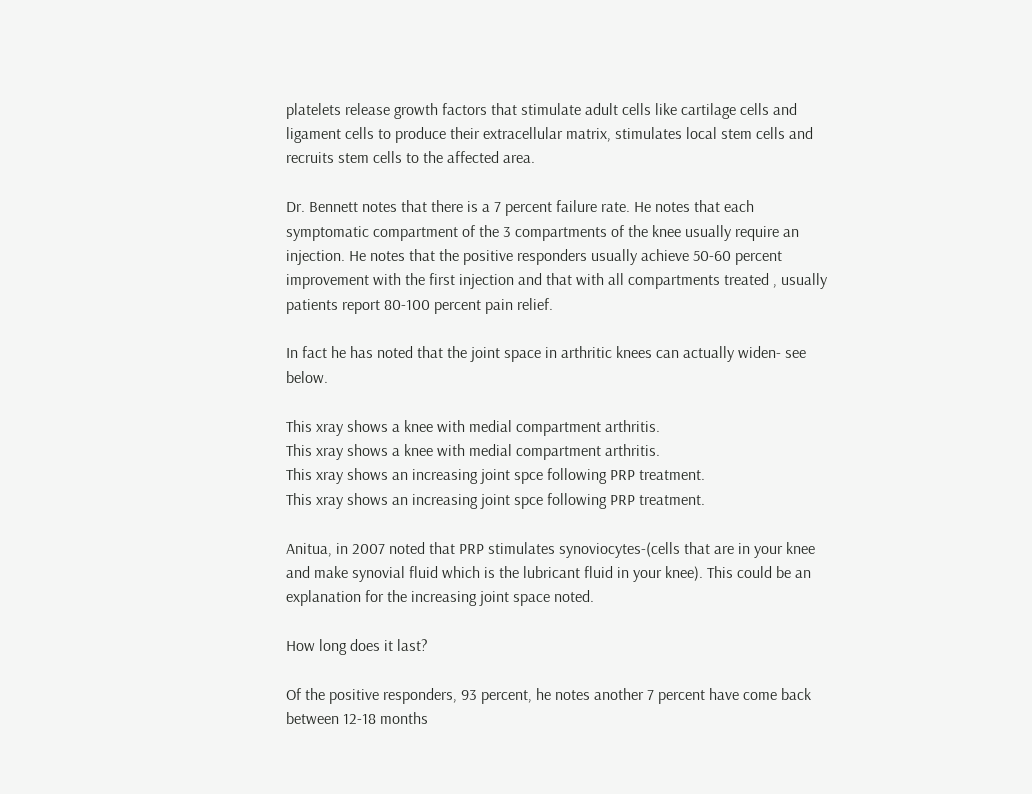platelets release growth factors that stimulate adult cells like cartilage cells and ligament cells to produce their extracellular matrix, stimulates local stem cells and recruits stem cells to the affected area.

Dr. Bennett notes that there is a 7 percent failure rate. He notes that each symptomatic compartment of the 3 compartments of the knee usually require an injection. He notes that the positive responders usually achieve 50-60 percent improvement with the first injection and that with all compartments treated , usually patients report 80-100 percent pain relief.

In fact he has noted that the joint space in arthritic knees can actually widen- see below.

This xray shows a knee with medial compartment arthritis.
This xray shows a knee with medial compartment arthritis.
This xray shows an increasing joint spce following PRP treatment.
This xray shows an increasing joint spce following PRP treatment.

Anitua, in 2007 noted that PRP stimulates synoviocytes-(cells that are in your knee and make synovial fluid which is the lubricant fluid in your knee). This could be an explanation for the increasing joint space noted.

How long does it last?

Of the positive responders, 93 percent, he notes another 7 percent have come back between 12-18 months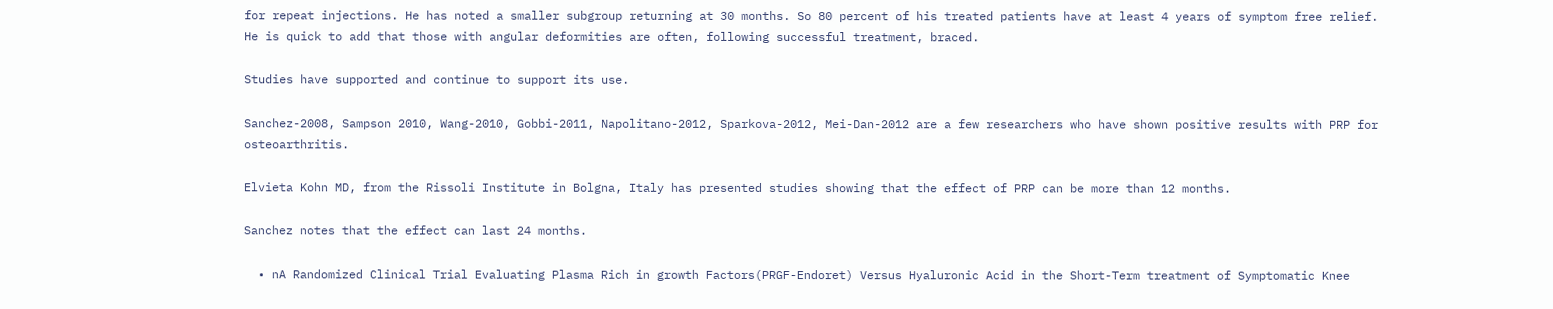for repeat injections. He has noted a smaller subgroup returning at 30 months. So 80 percent of his treated patients have at least 4 years of symptom free relief. He is quick to add that those with angular deformities are often, following successful treatment, braced.

Studies have supported and continue to support its use.

Sanchez-2008, Sampson 2010, Wang-2010, Gobbi-2011, Napolitano-2012, Sparkova-2012, Mei-Dan-2012 are a few researchers who have shown positive results with PRP for osteoarthritis.

Elvieta Kohn MD, from the Rissoli Institute in Bolgna, Italy has presented studies showing that the effect of PRP can be more than 12 months.

Sanchez notes that the effect can last 24 months.

  • nA Randomized Clinical Trial Evaluating Plasma Rich in growth Factors(PRGF-Endoret) Versus Hyaluronic Acid in the Short-Term treatment of Symptomatic Knee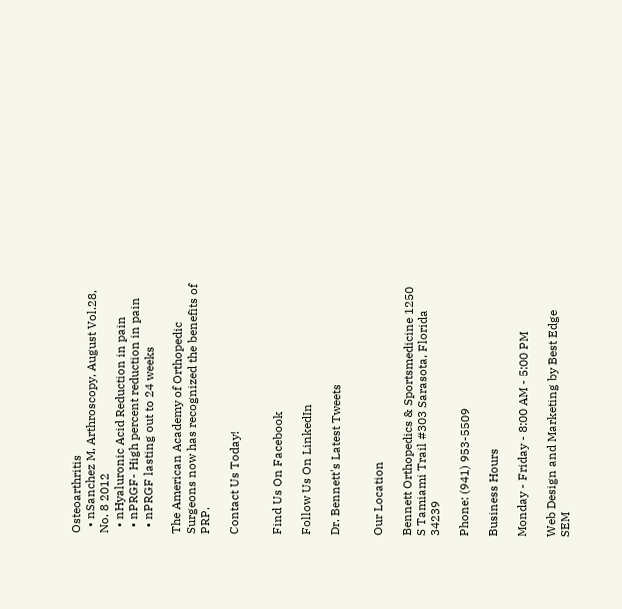Osteoarthritis
  • nSanchez M, Arthroscopy, August Vol.28, No. 8 2012
  • nHyaluronic Acid Reduction in pain
  • nPRGF- High percent reduction in pain
  • nPRGF lasting out to 24 weeks

The American Academy of Orthopedic Surgeons now has recognized the benefits of PRP.

Contact Us Today!


Find Us On Facebook

Follow Us On LinkedIn

Dr. Bennett's Latest Tweets


Our Location

Bennett Orthopedics & Sportsmedicine 1250 S Tamiami Trail #303 Sarasota, Florida 34239

Phone: (941) 953-5509

Business Hours

Monday - Friday - 8:00 AM - 5:00 PM

Web Design and Marketing by Best Edge SEM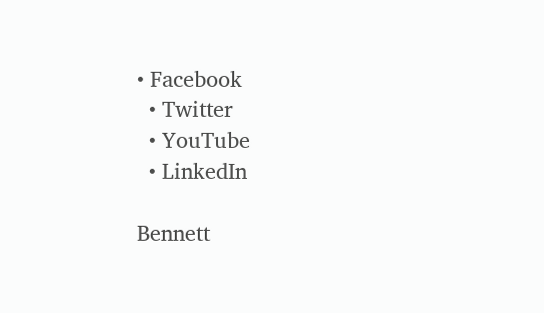• Facebook
  • Twitter
  • YouTube
  • LinkedIn

Bennett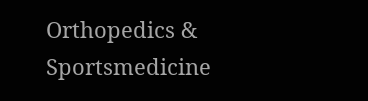Orthopedics & Sportsmedicine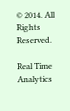© 2014. All Rights Reserved.

Real Time Analytics